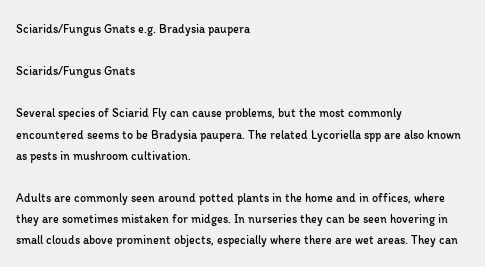Sciarids/Fungus Gnats e.g. Bradysia paupera

Sciarids/Fungus Gnats

Several species of Sciarid Fly can cause problems, but the most commonly encountered seems to be Bradysia paupera. The related Lycoriella spp are also known as pests in mushroom cultivation.

Adults are commonly seen around potted plants in the home and in offices, where they are sometimes mistaken for midges. In nurseries they can be seen hovering in small clouds above prominent objects, especially where there are wet areas. They can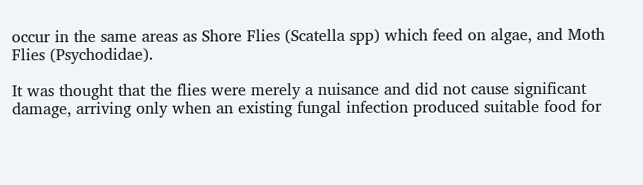occur in the same areas as Shore Flies (Scatella spp) which feed on algae, and Moth Flies (Psychodidae).

It was thought that the flies were merely a nuisance and did not cause significant damage, arriving only when an existing fungal infection produced suitable food for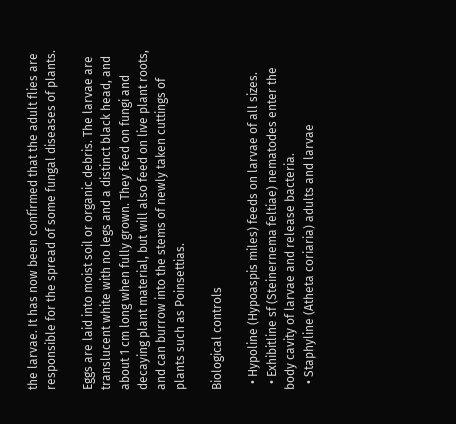the larvae. It has now been confirmed that the adult flies are responsible for the spread of some fungal diseases of plants.

Eggs are laid into moist soil or organic debris. The larvae are translucent white with no legs and a distinct black head, and about 1 cm long when fully grown. They feed on fungi and decaying plant material, but will also feed on live plant roots, and can burrow into the stems of newly taken cuttings of plants such as Poinsettias.

Biological controls

  • Hypoline (Hypoaspis miles) feeds on larvae of all sizes.
  • Exhibitline sf (Steinernema feltiae) nematodes enter the body cavity of larvae and release bacteria.
  • Staphyline (Atheta coriaria) adults and larvae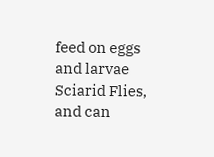feed on eggs and larvae Sciarid Flies, and can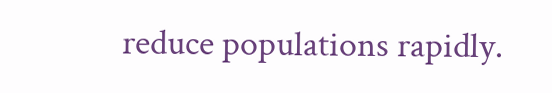reduce populations rapidly.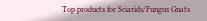Top products for Sciarids/Fungus Gnats